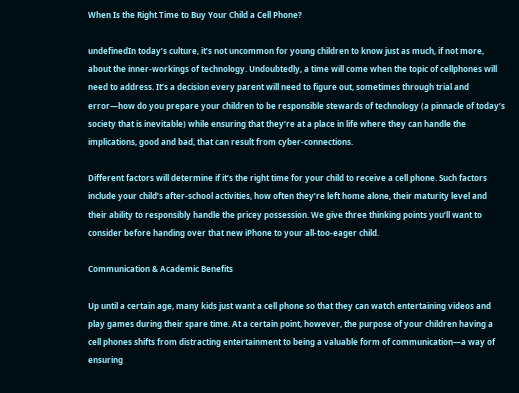When Is the Right Time to Buy Your Child a Cell Phone?

undefinedIn today’s culture, it’s not uncommon for young children to know just as much, if not more, about the inner-workings of technology. Undoubtedly, a time will come when the topic of cellphones will need to address. It’s a decision every parent will need to figure out, sometimes through trial and error—how do you prepare your children to be responsible stewards of technology (a pinnacle of today’s society that is inevitable) while ensuring that they’re at a place in life where they can handle the implications, good and bad, that can result from cyber-connections.

Different factors will determine if it’s the right time for your child to receive a cell phone. Such factors include your child’s after-school activities, how often they’re left home alone, their maturity level and their ability to responsibly handle the pricey possession. We give three thinking points you’ll want to consider before handing over that new iPhone to your all-too-eager child.

Communication & Academic Benefits

Up until a certain age, many kids just want a cell phone so that they can watch entertaining videos and play games during their spare time. At a certain point, however, the purpose of your children having a cell phones shifts from distracting entertainment to being a valuable form of communication—a way of ensuring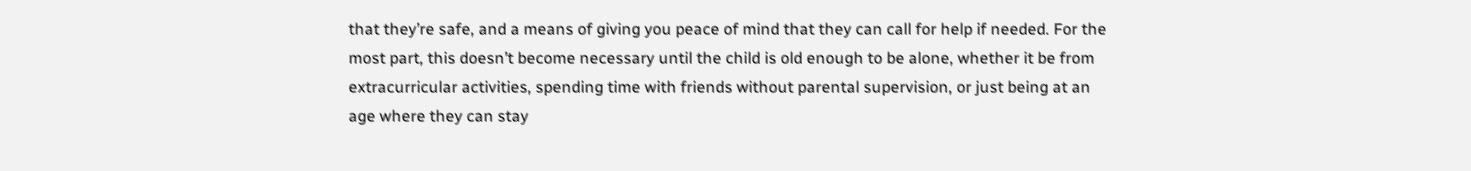that they’re safe, and a means of giving you peace of mind that they can call for help if needed. For the most part, this doesn’t become necessary until the child is old enough to be alone, whether it be from extracurricular activities, spending time with friends without parental supervision, or just being at an age where they can stay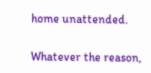home unattended.

Whatever the reason,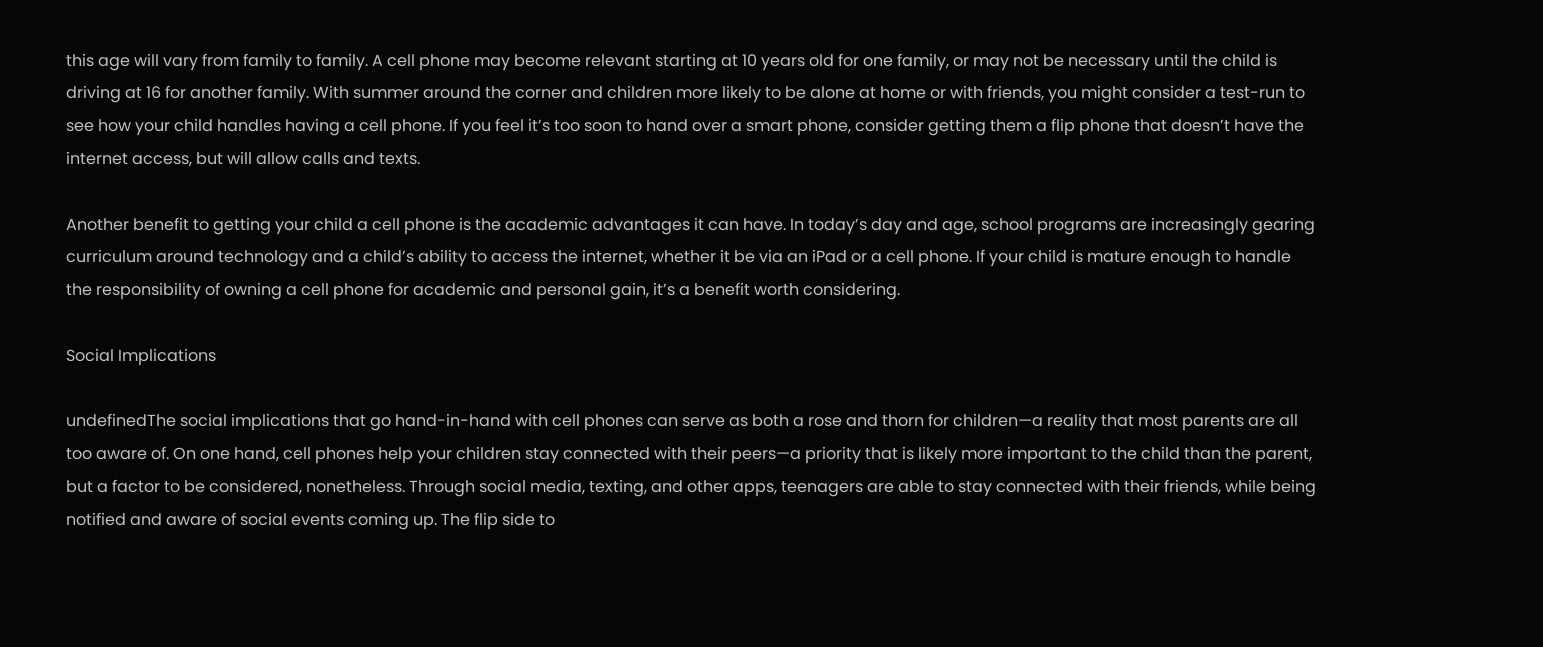this age will vary from family to family. A cell phone may become relevant starting at 10 years old for one family, or may not be necessary until the child is driving at 16 for another family. With summer around the corner and children more likely to be alone at home or with friends, you might consider a test-run to see how your child handles having a cell phone. If you feel it’s too soon to hand over a smart phone, consider getting them a flip phone that doesn’t have the internet access, but will allow calls and texts.

Another benefit to getting your child a cell phone is the academic advantages it can have. In today’s day and age, school programs are increasingly gearing curriculum around technology and a child’s ability to access the internet, whether it be via an iPad or a cell phone. If your child is mature enough to handle the responsibility of owning a cell phone for academic and personal gain, it’s a benefit worth considering.

Social Implications

undefinedThe social implications that go hand-in-hand with cell phones can serve as both a rose and thorn for children—a reality that most parents are all too aware of. On one hand, cell phones help your children stay connected with their peers—a priority that is likely more important to the child than the parent, but a factor to be considered, nonetheless. Through social media, texting, and other apps, teenagers are able to stay connected with their friends, while being notified and aware of social events coming up. The flip side to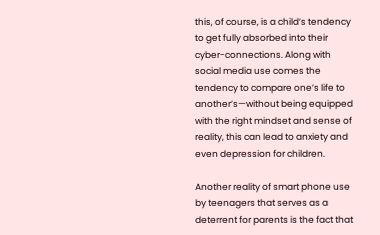this, of course, is a child’s tendency to get fully absorbed into their cyber-connections. Along with social media use comes the tendency to compare one’s life to another’s—without being equipped with the right mindset and sense of reality, this can lead to anxiety and even depression for children.

Another reality of smart phone use by teenagers that serves as a deterrent for parents is the fact that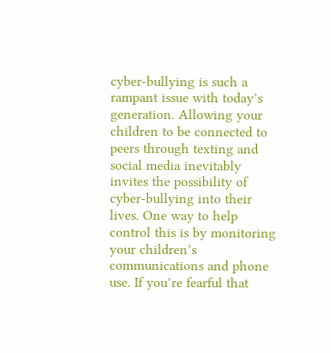cyber-bullying is such a rampant issue with today’s generation. Allowing your children to be connected to peers through texting and social media inevitably invites the possibility of cyber-bullying into their lives. One way to help control this is by monitoring your children’s communications and phone use. If you’re fearful that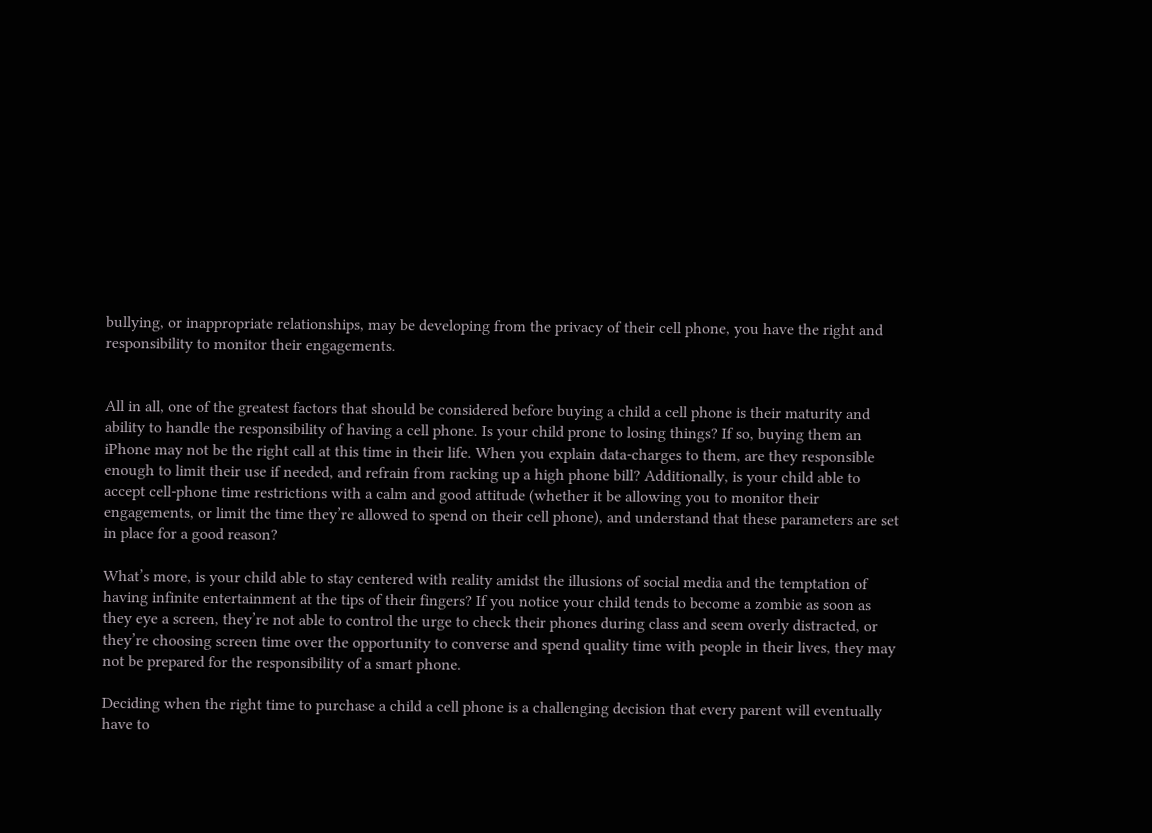bullying, or inappropriate relationships, may be developing from the privacy of their cell phone, you have the right and responsibility to monitor their engagements.


All in all, one of the greatest factors that should be considered before buying a child a cell phone is their maturity and ability to handle the responsibility of having a cell phone. Is your child prone to losing things? If so, buying them an iPhone may not be the right call at this time in their life. When you explain data-charges to them, are they responsible enough to limit their use if needed, and refrain from racking up a high phone bill? Additionally, is your child able to accept cell-phone time restrictions with a calm and good attitude (whether it be allowing you to monitor their engagements, or limit the time they’re allowed to spend on their cell phone), and understand that these parameters are set in place for a good reason?

What’s more, is your child able to stay centered with reality amidst the illusions of social media and the temptation of having infinite entertainment at the tips of their fingers? If you notice your child tends to become a zombie as soon as they eye a screen, they’re not able to control the urge to check their phones during class and seem overly distracted, or they’re choosing screen time over the opportunity to converse and spend quality time with people in their lives, they may not be prepared for the responsibility of a smart phone.

Deciding when the right time to purchase a child a cell phone is a challenging decision that every parent will eventually have to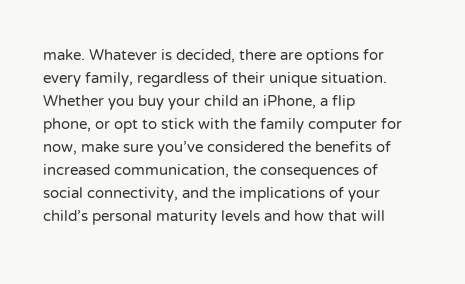make. Whatever is decided, there are options for every family, regardless of their unique situation. Whether you buy your child an iPhone, a flip phone, or opt to stick with the family computer for now, make sure you’ve considered the benefits of increased communication, the consequences of social connectivity, and the implications of your child’s personal maturity levels and how that will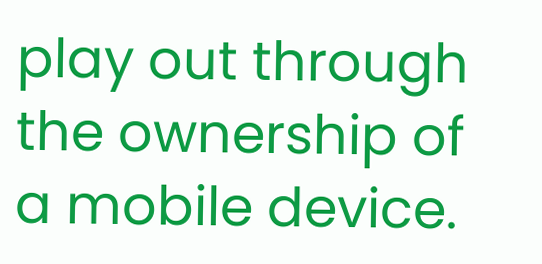play out through the ownership of a mobile device.